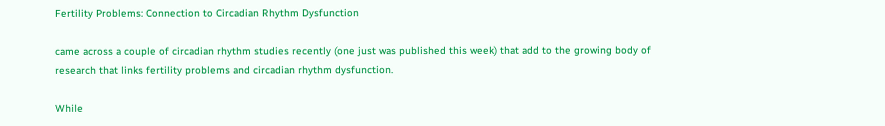Fertility Problems: Connection to Circadian Rhythm Dysfunction

came across a couple of circadian rhythm studies recently (one just was published this week) that add to the growing body of research that links fertility problems and circadian rhythm dysfunction.

While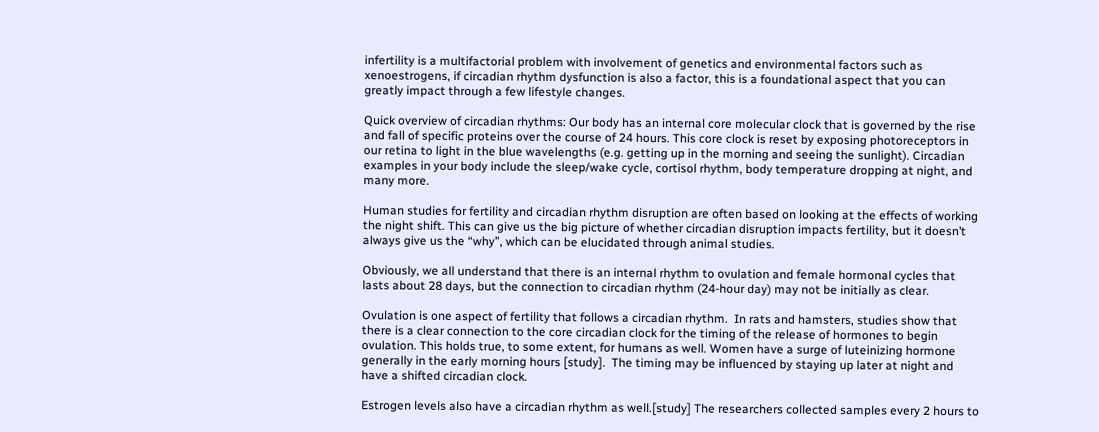infertility is a multifactorial problem with involvement of genetics and environmental factors such as xenoestrogens, if circadian rhythm dysfunction is also a factor, this is a foundational aspect that you can greatly impact through a few lifestyle changes.

Quick overview of circadian rhythms: Our body has an internal core molecular clock that is governed by the rise and fall of specific proteins over the course of 24 hours. This core clock is reset by exposing photoreceptors in our retina to light in the blue wavelengths (e.g. getting up in the morning and seeing the sunlight). Circadian examples in your body include the sleep/wake cycle, cortisol rhythm, body temperature dropping at night, and many more.

Human studies for fertility and circadian rhythm disruption are often based on looking at the effects of working the night shift. This can give us the big picture of whether circadian disruption impacts fertility, but it doesn’t always give us the “why”, which can be elucidated through animal studies.

Obviously, we all understand that there is an internal rhythm to ovulation and female hormonal cycles that lasts about 28 days, but the connection to circadian rhythm (24-hour day) may not be initially as clear.

Ovulation is one aspect of fertility that follows a circadian rhythm.  In rats and hamsters, studies show that there is a clear connection to the core circadian clock for the timing of the release of hormones to begin ovulation. This holds true, to some extent, for humans as well. Women have a surge of luteinizing hormone generally in the early morning hours [study].  The timing may be influenced by staying up later at night and have a shifted circadian clock.

Estrogen levels also have a circadian rhythm as well.[study] The researchers collected samples every 2 hours to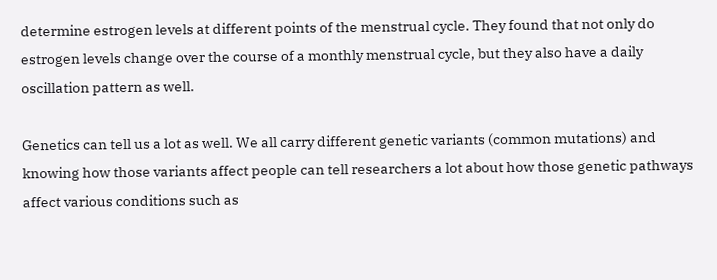determine estrogen levels at different points of the menstrual cycle. They found that not only do estrogen levels change over the course of a monthly menstrual cycle, but they also have a daily oscillation pattern as well.

Genetics can tell us a lot as well. We all carry different genetic variants (common mutations) and knowing how those variants affect people can tell researchers a lot about how those genetic pathways affect various conditions such as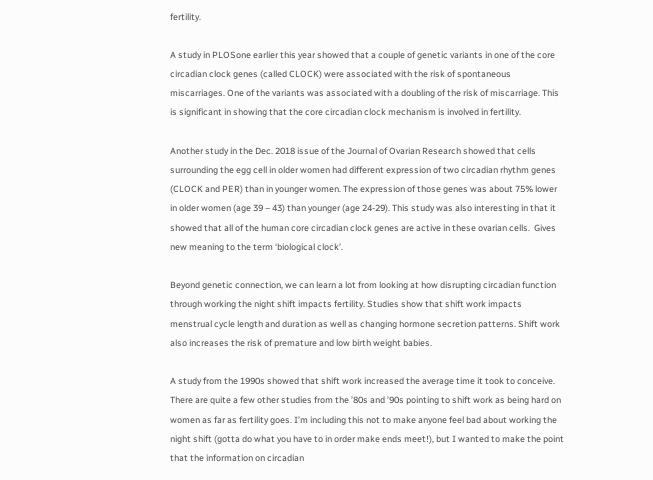fertility.

A study in PLOSone earlier this year showed that a couple of genetic variants in one of the core circadian clock genes (called CLOCK) were associated with the risk of spontaneous miscarriages. One of the variants was associated with a doubling of the risk of miscarriage. This is significant in showing that the core circadian clock mechanism is involved in fertility.

Another study in the Dec. 2018 issue of the Journal of Ovarian Research showed that cells surrounding the egg cell in older women had different expression of two circadian rhythm genes (CLOCK and PER) than in younger women. The expression of those genes was about 75% lower in older women (age 39 – 43) than younger (age 24-29). This study was also interesting in that it showed that all of the human core circadian clock genes are active in these ovarian cells.  Gives new meaning to the term ‘biological clock’.

Beyond genetic connection, we can learn a lot from looking at how disrupting circadian function through working the night shift impacts fertility. Studies show that shift work impacts menstrual cycle length and duration as well as changing hormone secretion patterns. Shift work also increases the risk of premature and low birth weight babies.

A study from the 1990s showed that shift work increased the average time it took to conceive. There are quite a few other studies from the ’80s and ’90s pointing to shift work as being hard on women as far as fertility goes. I’m including this not to make anyone feel bad about working the night shift (gotta do what you have to in order make ends meet!), but I wanted to make the point that the information on circadian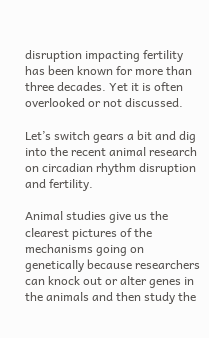disruption impacting fertility has been known for more than three decades. Yet it is often overlooked or not discussed.

Let’s switch gears a bit and dig into the recent animal research on circadian rhythm disruption and fertility.

Animal studies give us the clearest pictures of the mechanisms going on genetically because researchers can knock out or alter genes in the animals and then study the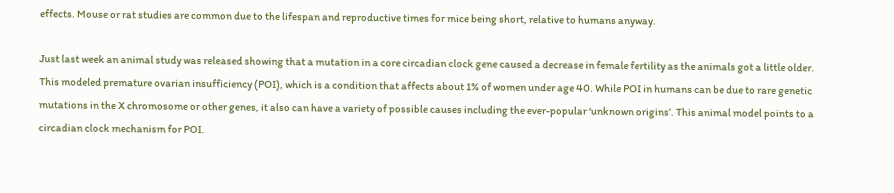effects. Mouse or rat studies are common due to the lifespan and reproductive times for mice being short, relative to humans anyway.

Just last week an animal study was released showing that a mutation in a core circadian clock gene caused a decrease in female fertility as the animals got a little older. This modeled premature ovarian insufficiency (POI), which is a condition that affects about 1% of women under age 40. While POI in humans can be due to rare genetic mutations in the X chromosome or other genes, it also can have a variety of possible causes including the ever-popular ‘unknown origins’. This animal model points to a circadian clock mechanism for POI.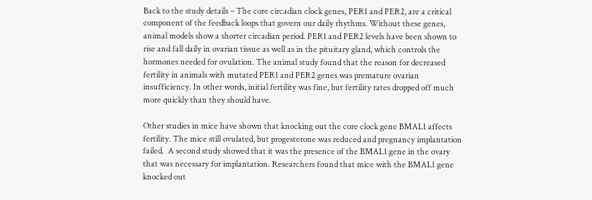Back to the study details – The core circadian clock genes, PER1 and PER2, are a critical component of the feedback loops that govern our daily rhythms. Without these genes, animal models show a shorter circadian period. PER1 and PER2 levels have been shown to rise and fall daily in ovarian tissue as well as in the pituitary gland, which controls the hormones needed for ovulation. The animal study found that the reason for decreased fertility in animals with mutated PER1 and PER2 genes was premature ovarian insufficiency. In other words, initial fertility was fine, but fertility rates dropped off much more quickly than they should have.

Other studies in mice have shown that knocking out the core clock gene BMAL1 affects fertility. The mice still ovulated, but progesterone was reduced and pregnancy implantation failed.  A second study showed that it was the presence of the BMAL1 gene in the ovary that was necessary for implantation. Researchers found that mice with the BMAL1 gene knocked out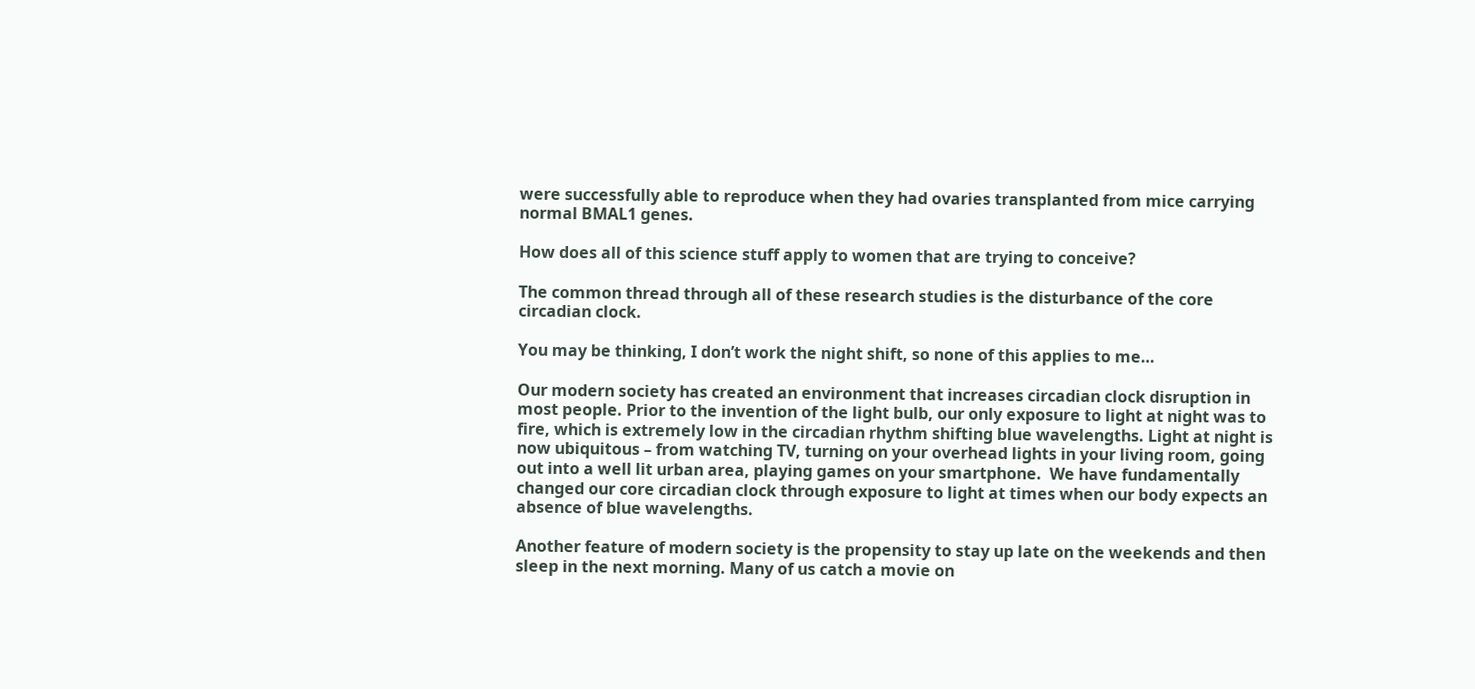were successfully able to reproduce when they had ovaries transplanted from mice carrying normal BMAL1 genes.

How does all of this science stuff apply to women that are trying to conceive?

The common thread through all of these research studies is the disturbance of the core circadian clock.

You may be thinking, I don’t work the night shift, so none of this applies to me…

Our modern society has created an environment that increases circadian clock disruption in most people. Prior to the invention of the light bulb, our only exposure to light at night was to fire, which is extremely low in the circadian rhythm shifting blue wavelengths. Light at night is now ubiquitous – from watching TV, turning on your overhead lights in your living room, going out into a well lit urban area, playing games on your smartphone.  We have fundamentally changed our core circadian clock through exposure to light at times when our body expects an absence of blue wavelengths.

Another feature of modern society is the propensity to stay up late on the weekends and then sleep in the next morning. Many of us catch a movie on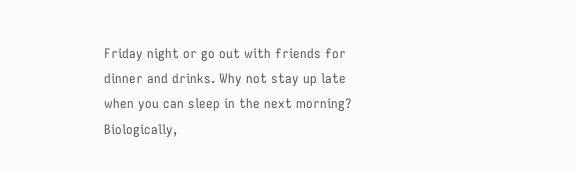Friday night or go out with friends for dinner and drinks. Why not stay up late when you can sleep in the next morning? Biologically,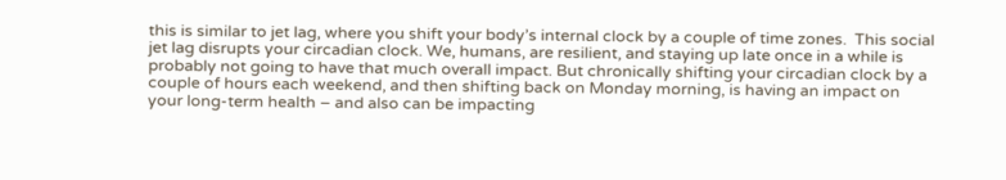this is similar to jet lag, where you shift your body’s internal clock by a couple of time zones.  This social jet lag disrupts your circadian clock. We, humans, are resilient, and staying up late once in a while is probably not going to have that much overall impact. But chronically shifting your circadian clock by a couple of hours each weekend, and then shifting back on Monday morning, is having an impact on your long-term health – and also can be impacting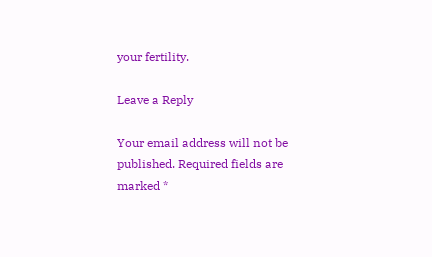your fertility.

Leave a Reply

Your email address will not be published. Required fields are marked *